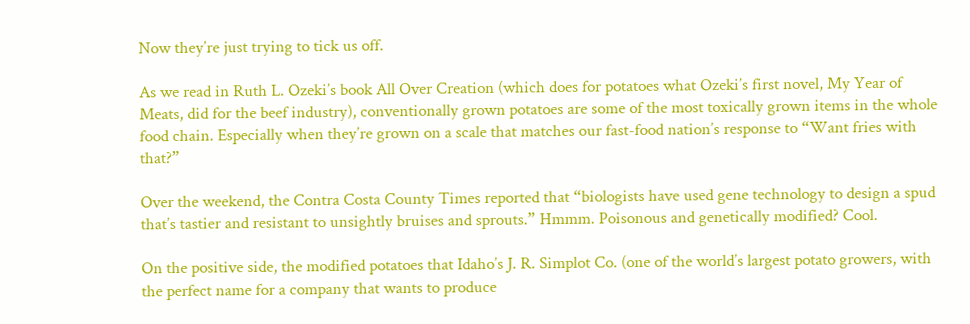Now they’re just trying to tick us off.

As we read in Ruth L. Ozeki’s book All Over Creation (which does for potatoes what Ozeki’s first novel, My Year of Meats, did for the beef industry), conventionally grown potatoes are some of the most toxically grown items in the whole food chain. Especially when they’re grown on a scale that matches our fast-food nation’s response to “Want fries with that?”

Over the weekend, the Contra Costa County Times reported that “biologists have used gene technology to design a spud that’s tastier and resistant to unsightly bruises and sprouts.” Hmmm. Poisonous and genetically modified? Cool.

On the positive side, the modified potatoes that Idaho’s J. R. Simplot Co. (one of the world’s largest potato growers, with the perfect name for a company that wants to produce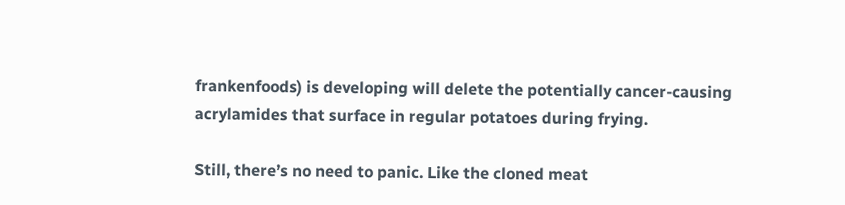frankenfoods) is developing will delete the potentially cancer-causing acrylamides that surface in regular potatoes during frying.

Still, there’s no need to panic. Like the cloned meat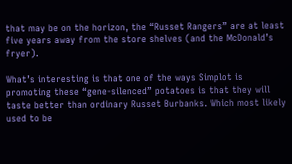that may be on the horizon, the “Russet Rangers” are at least five years away from the store shelves (and the McDonald’s fryer).

What’s interesting is that one of the ways Simplot is promoting these “gene-silenced” potatoes is that they will taste better than ordinary Russet Burbanks. Which most likely used to be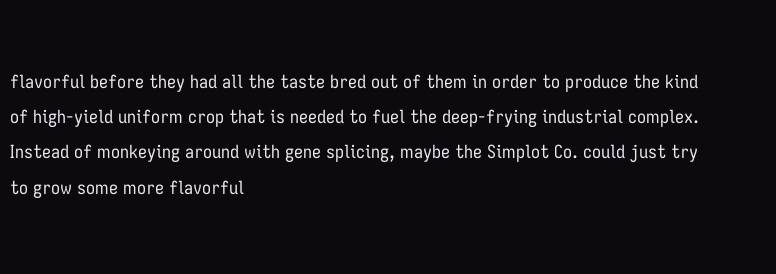flavorful before they had all the taste bred out of them in order to produce the kind of high-yield uniform crop that is needed to fuel the deep-frying industrial complex. Instead of monkeying around with gene splicing, maybe the Simplot Co. could just try to grow some more flavorful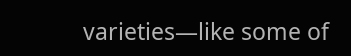varieties—like some of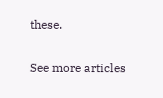these.

See more articles